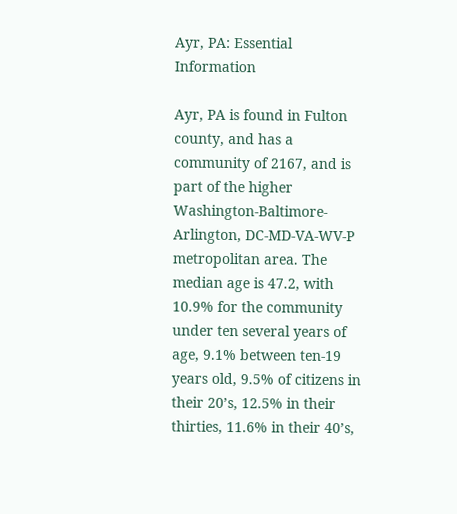Ayr, PA: Essential Information

Ayr, PA is found in Fulton county, and has a community of 2167, and is part of the higher Washington-Baltimore-Arlington, DC-MD-VA-WV-P metropolitan area. The median age is 47.2, with 10.9% for the community under ten several years of age, 9.1% between ten-19 years old, 9.5% of citizens in their 20’s, 12.5% in their thirties, 11.6% in their 40’s,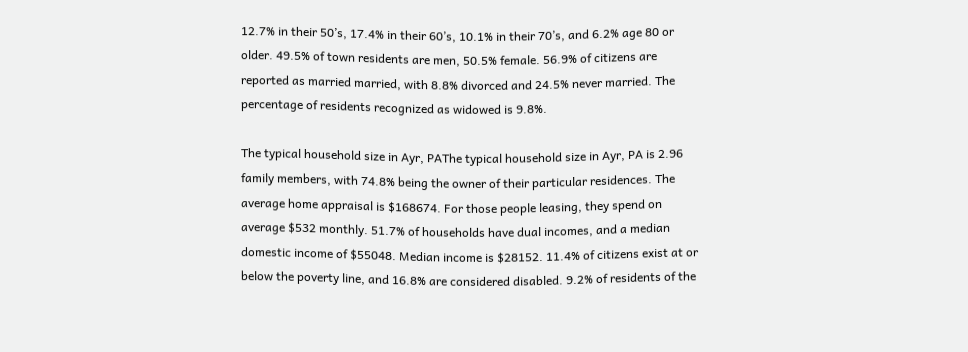12.7% in their 50’s, 17.4% in their 60’s, 10.1% in their 70’s, and 6.2% age 80 or older. 49.5% of town residents are men, 50.5% female. 56.9% of citizens are reported as married married, with 8.8% divorced and 24.5% never married. The percentage of residents recognized as widowed is 9.8%.

The typical household size in Ayr, PAThe typical household size in Ayr, PA is 2.96 family members, with 74.8% being the owner of their particular residences. The average home appraisal is $168674. For those people leasing, they spend on average $532 monthly. 51.7% of households have dual incomes, and a median domestic income of $55048. Median income is $28152. 11.4% of citizens exist at or below the poverty line, and 16.8% are considered disabled. 9.2% of residents of the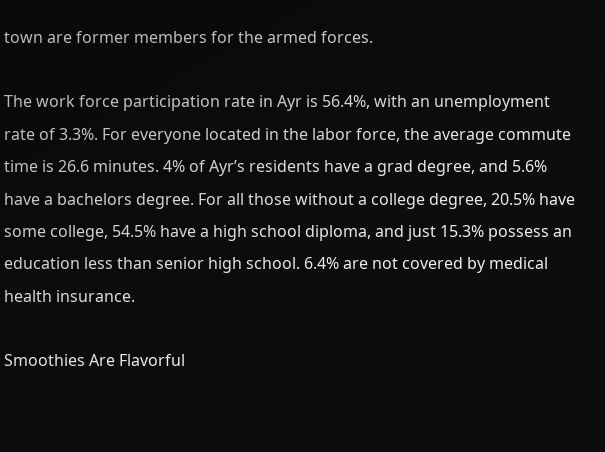town are former members for the armed forces.

The work force participation rate in Ayr is 56.4%, with an unemployment rate of 3.3%. For everyone located in the labor force, the average commute time is 26.6 minutes. 4% of Ayr’s residents have a grad degree, and 5.6% have a bachelors degree. For all those without a college degree, 20.5% have some college, 54.5% have a high school diploma, and just 15.3% possess an education less than senior high school. 6.4% are not covered by medical health insurance.

Smoothies Are Flavorful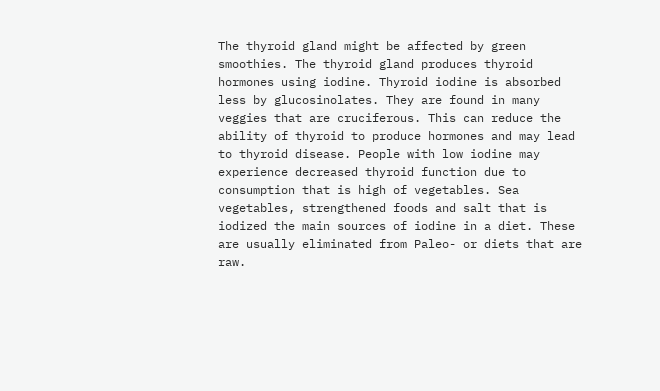The thyroid gland might be affected by green smoothies. The thyroid gland produces thyroid hormones using iodine. Thyroid iodine is absorbed less by glucosinolates. They are found in many veggies that are cruciferous. This can reduce the ability of thyroid to produce hormones and may lead to thyroid disease. People with low iodine may experience decreased thyroid function due to consumption that is high of vegetables. Sea vegetables, strengthened foods and salt that is iodized the main sources of iodine in a diet. These are usually eliminated from Paleo- or diets that are raw.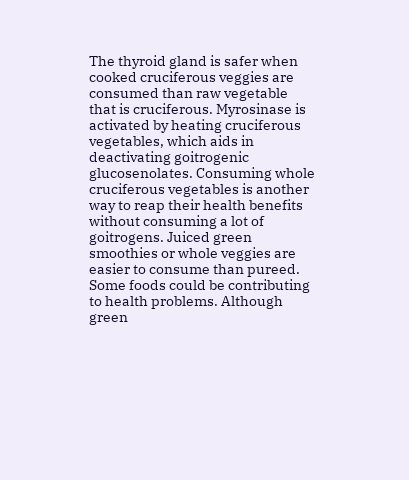The thyroid gland is safer when cooked cruciferous veggies are consumed than raw vegetable that is cruciferous. Myrosinase is activated by heating cruciferous vegetables, which aids in deactivating goitrogenic glucosenolates. Consuming whole cruciferous vegetables is another way to reap their health benefits without consuming a lot of goitrogens. Juiced green smoothies or whole veggies are easier to consume than pureed. Some foods could be contributing to health problems. Although green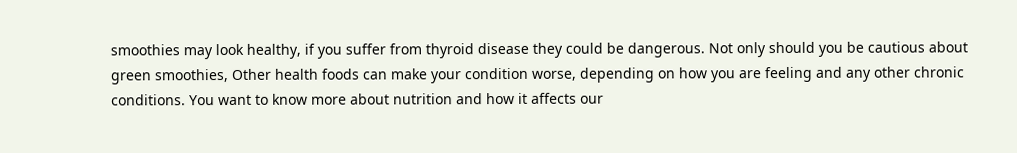smoothies may look healthy, if you suffer from thyroid disease they could be dangerous. Not only should you be cautious about green smoothies, Other health foods can make your condition worse, depending on how you are feeling and any other chronic conditions. You want to know more about nutrition and how it affects our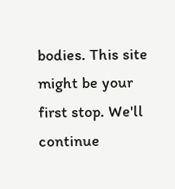bodies. This site might be your first stop. We'll continue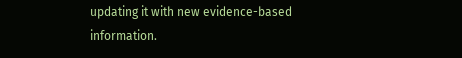updating it with new evidence-based information.